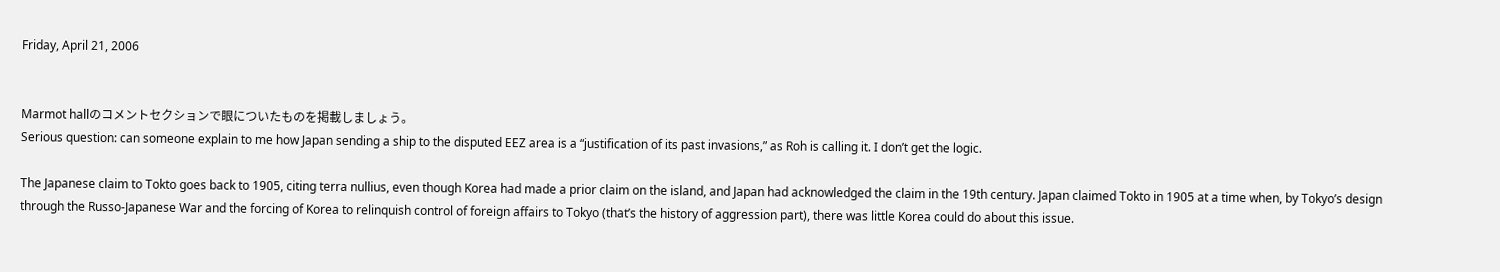Friday, April 21, 2006


Marmot hallのコメントセクションで眼についたものを掲載しましょう。
Serious question: can someone explain to me how Japan sending a ship to the disputed EEZ area is a “justification of its past invasions,” as Roh is calling it. I don’t get the logic.

The Japanese claim to Tokto goes back to 1905, citing terra nullius, even though Korea had made a prior claim on the island, and Japan had acknowledged the claim in the 19th century. Japan claimed Tokto in 1905 at a time when, by Tokyo’s design through the Russo-Japanese War and the forcing of Korea to relinquish control of foreign affairs to Tokyo (that’s the history of aggression part), there was little Korea could do about this issue.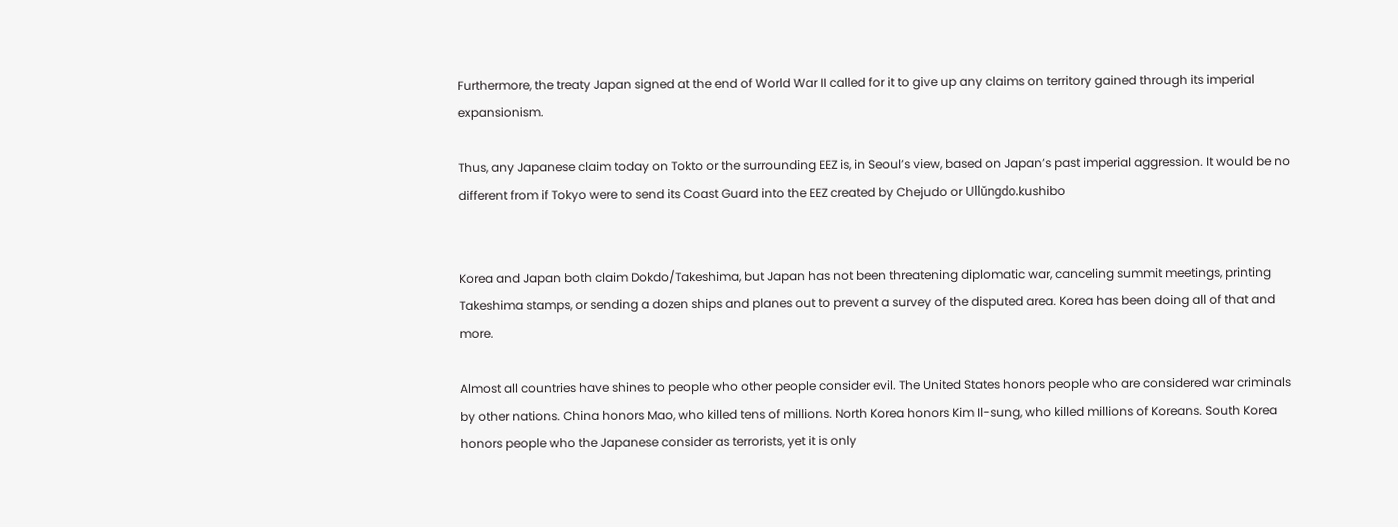Furthermore, the treaty Japan signed at the end of World War II called for it to give up any claims on territory gained through its imperial expansionism.

Thus, any Japanese claim today on Tokto or the surrounding EEZ is, in Seoul’s view, based on Japan’s past imperial aggression. It would be no different from if Tokyo were to send its Coast Guard into the EEZ created by Chejudo or Ullŭngdo.kushibo


Korea and Japan both claim Dokdo/Takeshima, but Japan has not been threatening diplomatic war, canceling summit meetings, printing Takeshima stamps, or sending a dozen ships and planes out to prevent a survey of the disputed area. Korea has been doing all of that and more.

Almost all countries have shines to people who other people consider evil. The United States honors people who are considered war criminals by other nations. China honors Mao, who killed tens of millions. North Korea honors Kim Il-sung, who killed millions of Koreans. South Korea honors people who the Japanese consider as terrorists, yet it is only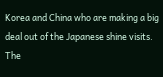Korea and China who are making a big deal out of the Japanese shine visits. The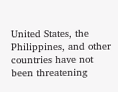United States, the Philippines, and other countries have not been threatening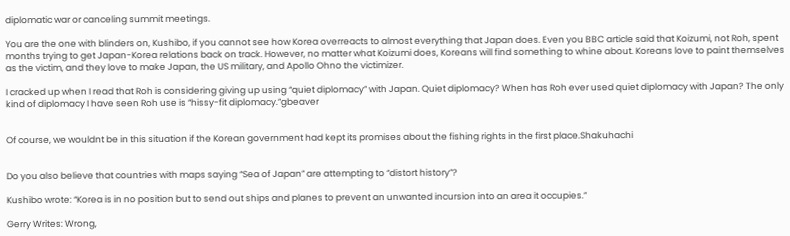diplomatic war or canceling summit meetings.

You are the one with blinders on, Kushibo, if you cannot see how Korea overreacts to almost everything that Japan does. Even you BBC article said that Koizumi, not Roh, spent months trying to get Japan-Korea relations back on track. However, no matter what Koizumi does, Koreans will find something to whine about. Koreans love to paint themselves as the victim, and they love to make Japan, the US military, and Apollo Ohno the victimizer.

I cracked up when I read that Roh is considering giving up using “quiet diplomacy” with Japan. Quiet diplomacy? When has Roh ever used quiet diplomacy with Japan? The only kind of diplomacy I have seen Roh use is “hissy-fit diplomacy.”gbeaver


Of course, we wouldnt be in this situation if the Korean government had kept its promises about the fishing rights in the first place.Shakuhachi


Do you also believe that countries with maps saying “Sea of Japan” are attempting to “distort history”?

Kushibo wrote: “Korea is in no position but to send out ships and planes to prevent an unwanted incursion into an area it occupies.”

Gerry Writes: Wrong,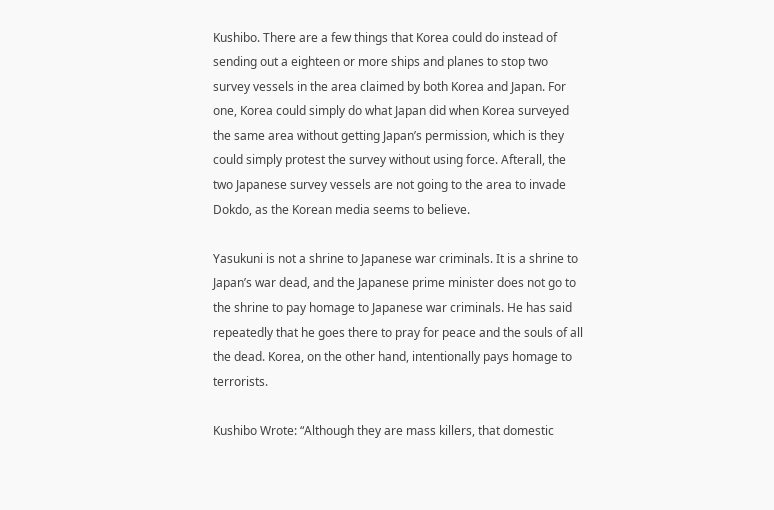Kushibo. There are a few things that Korea could do instead of sending out a eighteen or more ships and planes to stop two survey vessels in the area claimed by both Korea and Japan. For one, Korea could simply do what Japan did when Korea surveyed the same area without getting Japan’s permission, which is they could simply protest the survey without using force. Afterall, the two Japanese survey vessels are not going to the area to invade Dokdo, as the Korean media seems to believe.

Yasukuni is not a shrine to Japanese war criminals. It is a shrine to Japan’s war dead, and the Japanese prime minister does not go to the shrine to pay homage to Japanese war criminals. He has said repeatedly that he goes there to pray for peace and the souls of all the dead. Korea, on the other hand, intentionally pays homage to terrorists.

Kushibo Wrote: “Although they are mass killers, that domestic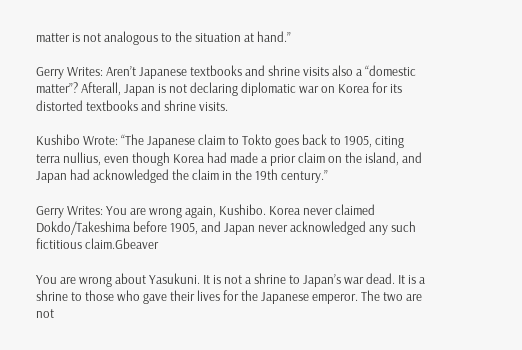matter is not analogous to the situation at hand.”

Gerry Writes: Aren’t Japanese textbooks and shrine visits also a “domestic matter”? Afterall, Japan is not declaring diplomatic war on Korea for its distorted textbooks and shrine visits.

Kushibo Wrote: “The Japanese claim to Tokto goes back to 1905, citing terra nullius, even though Korea had made a prior claim on the island, and Japan had acknowledged the claim in the 19th century.”

Gerry Writes: You are wrong again, Kushibo. Korea never claimed Dokdo/Takeshima before 1905, and Japan never acknowledged any such fictitious claim.Gbeaver

You are wrong about Yasukuni. It is not a shrine to Japan’s war dead. It is a shrine to those who gave their lives for the Japanese emperor. The two are not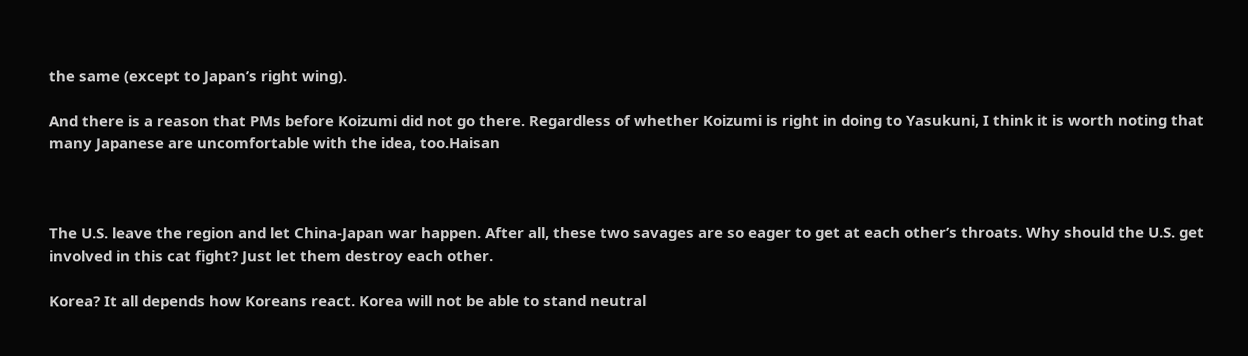the same (except to Japan’s right wing).

And there is a reason that PMs before Koizumi did not go there. Regardless of whether Koizumi is right in doing to Yasukuni, I think it is worth noting that many Japanese are uncomfortable with the idea, too.Haisan



The U.S. leave the region and let China-Japan war happen. After all, these two savages are so eager to get at each other’s throats. Why should the U.S. get involved in this cat fight? Just let them destroy each other.

Korea? It all depends how Koreans react. Korea will not be able to stand neutral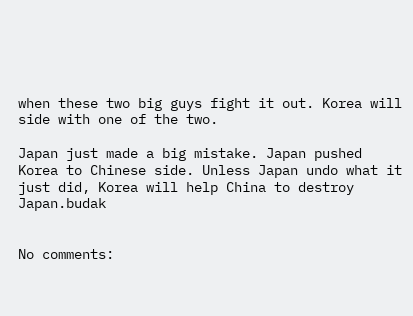when these two big guys fight it out. Korea will side with one of the two.

Japan just made a big mistake. Japan pushed Korea to Chinese side. Unless Japan undo what it just did, Korea will help China to destroy Japan.budak


No comments: